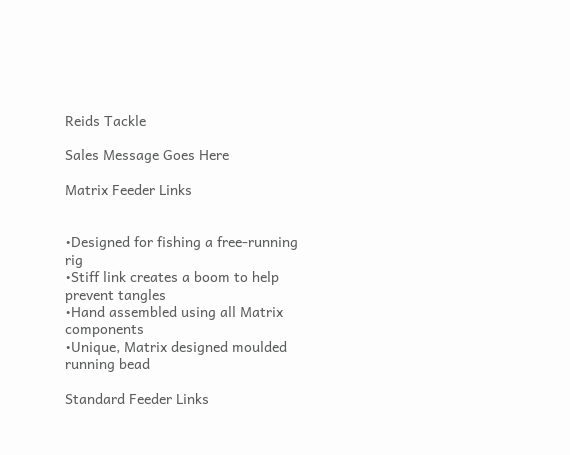Reids Tackle

Sales Message Goes Here

Matrix Feeder Links


•Designed for fishing a free-running rig
•Stiff link creates a boom to help prevent tangles
•Hand assembled using all Matrix components
•Unique, Matrix designed moulded running bead

Standard Feeder Links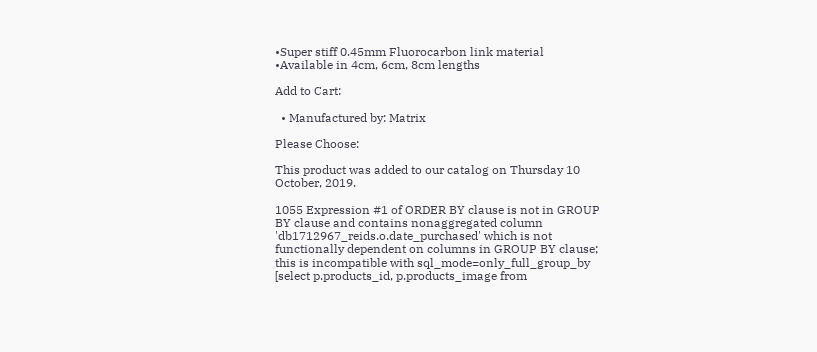•Super stiff 0.45mm Fluorocarbon link material
•Available in 4cm, 6cm, 8cm lengths

Add to Cart:

  • Manufactured by: Matrix

Please Choose:

This product was added to our catalog on Thursday 10 October, 2019.

1055 Expression #1 of ORDER BY clause is not in GROUP BY clause and contains nonaggregated column 'db1712967_reids.o.date_purchased' which is not functionally dependent on columns in GROUP BY clause; this is incompatible with sql_mode=only_full_group_by
[select p.products_id, p.products_image from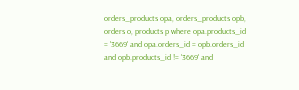orders_products opa, orders_products opb, orders o, products p where opa.products_id = '3669' and opa.orders_id = opb.orders_id and opb.products_id != '3669' and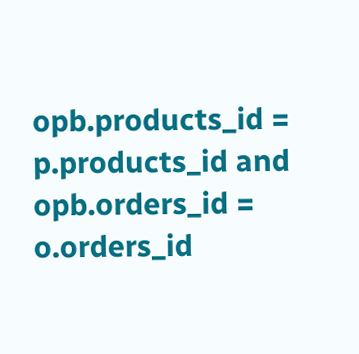opb.products_id = p.products_id and opb.orders_id = o.orders_id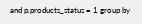and p.products_status = 1 group by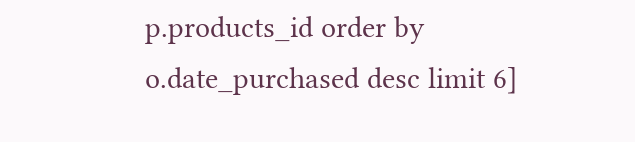p.products_id order by o.date_purchased desc limit 6]